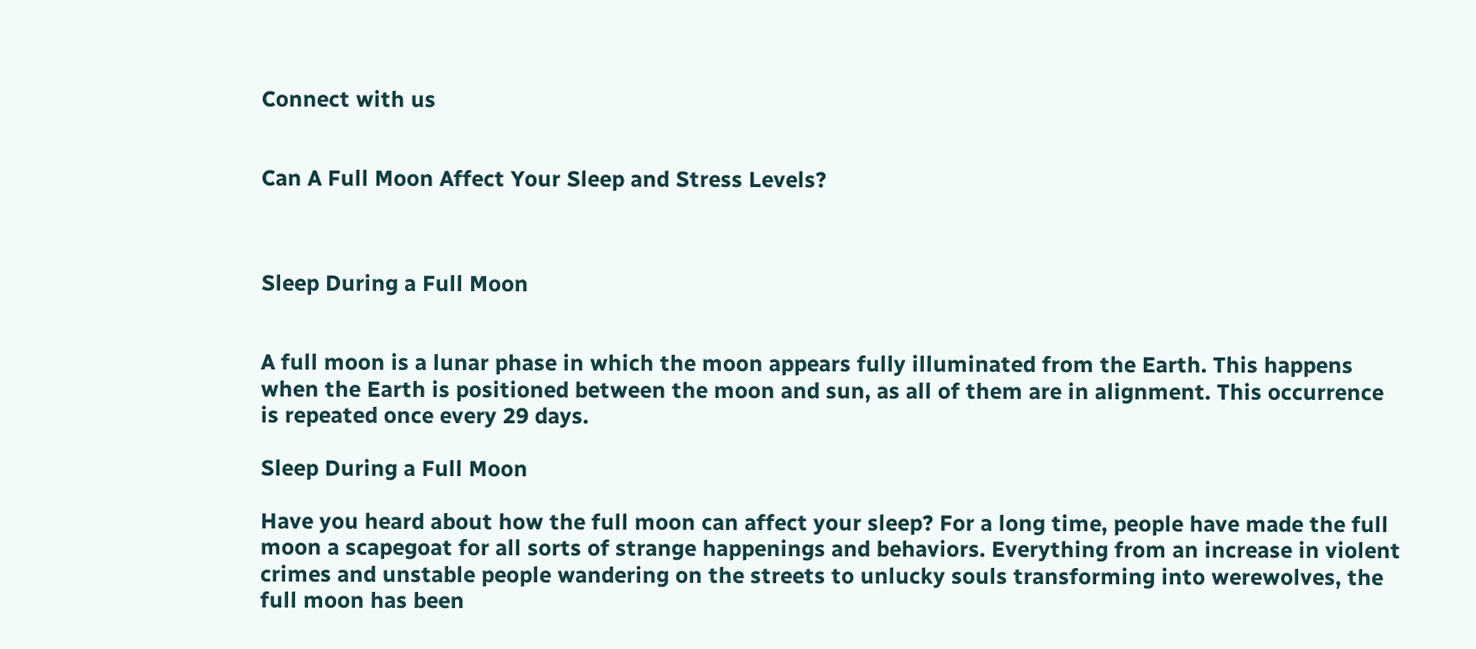Connect with us


Can A Full Moon Affect Your Sleep and Stress Levels?



Sleep During a Full Moon


A full moon is a lunar phase in which the moon appears fully illuminated from the Earth. This happens when the Earth is positioned between the moon and sun, as all of them are in alignment. This occurrence is repeated once every 29 days.

Sleep During a Full Moon

Have you heard about how the full moon can affect your sleep? For a long time, people have made the full moon a scapegoat for all sorts of strange happenings and behaviors. Everything from an increase in violent crimes and unstable people wandering on the streets to unlucky souls transforming into werewolves, the full moon has been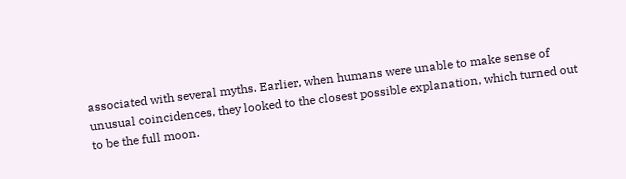associated with several myths. Earlier, when humans were unable to make sense of unusual coincidences, they looked to the closest possible explanation, which turned out to be the full moon.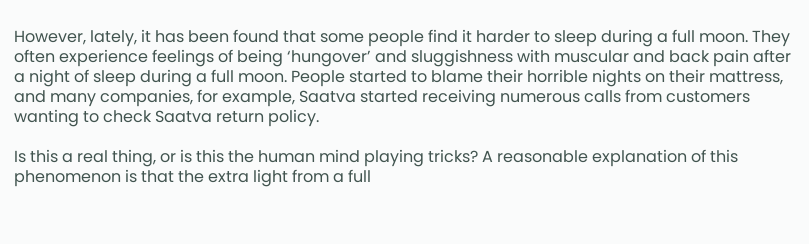However, lately, it has been found that some people find it harder to sleep during a full moon. They often experience feelings of being ‘hungover’ and sluggishness with muscular and back pain after a night of sleep during a full moon. People started to blame their horrible nights on their mattress, and many companies, for example, Saatva started receiving numerous calls from customers wanting to check Saatva return policy.

Is this a real thing, or is this the human mind playing tricks? A reasonable explanation of this phenomenon is that the extra light from a full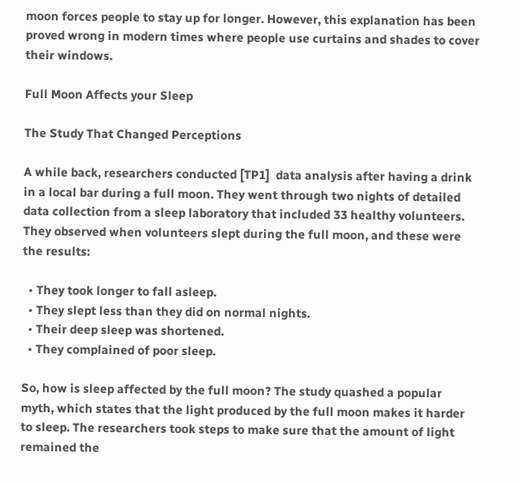moon forces people to stay up for longer. However, this explanation has been proved wrong in modern times where people use curtains and shades to cover their windows.

Full Moon Affects your Sleep

The Study That Changed Perceptions

A while back, researchers conducted [TP1]  data analysis after having a drink in a local bar during a full moon. They went through two nights of detailed data collection from a sleep laboratory that included 33 healthy volunteers. They observed when volunteers slept during the full moon, and these were the results:

  • They took longer to fall asleep.
  • They slept less than they did on normal nights.
  • Their deep sleep was shortened.
  • They complained of poor sleep.

So, how is sleep affected by the full moon? The study quashed a popular myth, which states that the light produced by the full moon makes it harder to sleep. The researchers took steps to make sure that the amount of light remained the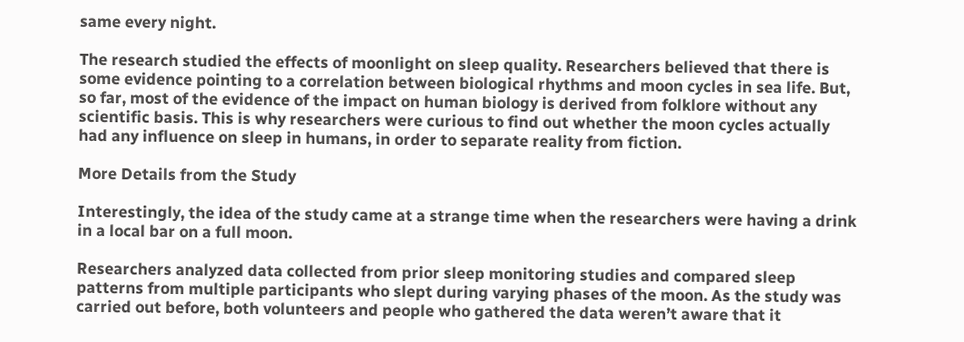same every night.

The research studied the effects of moonlight on sleep quality. Researchers believed that there is some evidence pointing to a correlation between biological rhythms and moon cycles in sea life. But, so far, most of the evidence of the impact on human biology is derived from folklore without any scientific basis. This is why researchers were curious to find out whether the moon cycles actually had any influence on sleep in humans, in order to separate reality from fiction.

More Details from the Study

Interestingly, the idea of the study came at a strange time when the researchers were having a drink in a local bar on a full moon.

Researchers analyzed data collected from prior sleep monitoring studies and compared sleep patterns from multiple participants who slept during varying phases of the moon. As the study was carried out before, both volunteers and people who gathered the data weren’t aware that it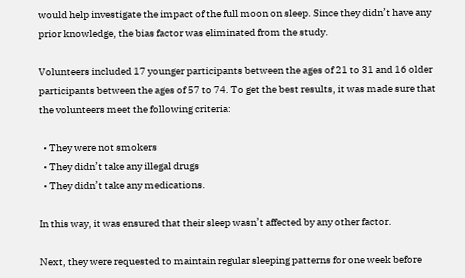would help investigate the impact of the full moon on sleep. Since they didn’t have any prior knowledge, the bias factor was eliminated from the study.

Volunteers included 17 younger participants between the ages of 21 to 31 and 16 older participants between the ages of 57 to 74. To get the best results, it was made sure that the volunteers meet the following criteria:

  • They were not smokers
  • They didn’t take any illegal drugs
  • They didn’t take any medications.

In this way, it was ensured that their sleep wasn’t affected by any other factor.

Next, they were requested to maintain regular sleeping patterns for one week before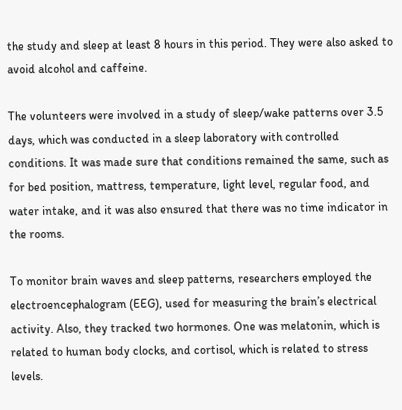the study and sleep at least 8 hours in this period. They were also asked to avoid alcohol and caffeine.

The volunteers were involved in a study of sleep/wake patterns over 3.5 days, which was conducted in a sleep laboratory with controlled conditions. It was made sure that conditions remained the same, such as for bed position, mattress, temperature, light level, regular food, and water intake, and it was also ensured that there was no time indicator in the rooms.

To monitor brain waves and sleep patterns, researchers employed the electroencephalogram (EEG), used for measuring the brain’s electrical activity. Also, they tracked two hormones. One was melatonin, which is related to human body clocks, and cortisol, which is related to stress levels.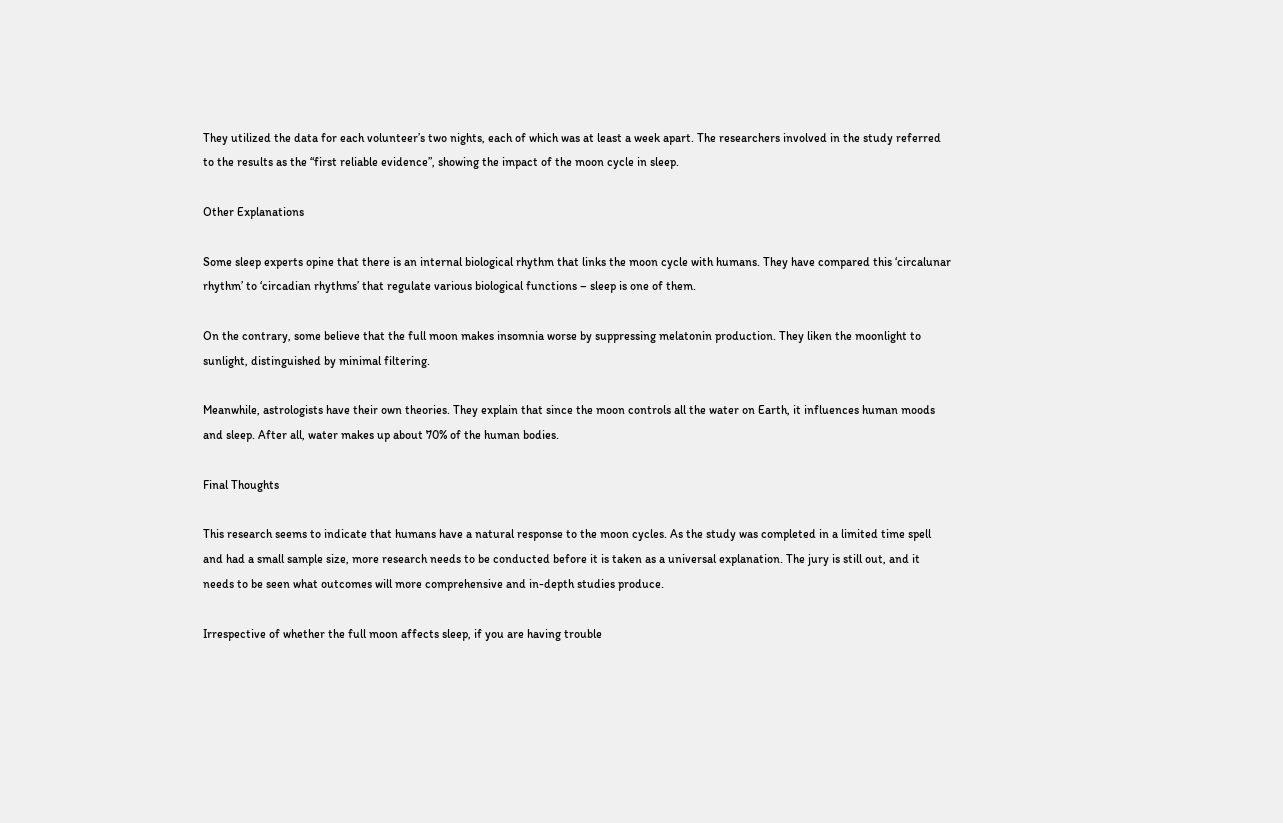They utilized the data for each volunteer’s two nights, each of which was at least a week apart. The researchers involved in the study referred to the results as the “first reliable evidence”, showing the impact of the moon cycle in sleep.

Other Explanations

Some sleep experts opine that there is an internal biological rhythm that links the moon cycle with humans. They have compared this ‘circalunar rhythm’ to ‘circadian rhythms’ that regulate various biological functions – sleep is one of them.

On the contrary, some believe that the full moon makes insomnia worse by suppressing melatonin production. They liken the moonlight to sunlight, distinguished by minimal filtering.

Meanwhile, astrologists have their own theories. They explain that since the moon controls all the water on Earth, it influences human moods and sleep. After all, water makes up about 70% of the human bodies.

Final Thoughts

This research seems to indicate that humans have a natural response to the moon cycles. As the study was completed in a limited time spell and had a small sample size, more research needs to be conducted before it is taken as a universal explanation. The jury is still out, and it needs to be seen what outcomes will more comprehensive and in-depth studies produce.

Irrespective of whether the full moon affects sleep, if you are having trouble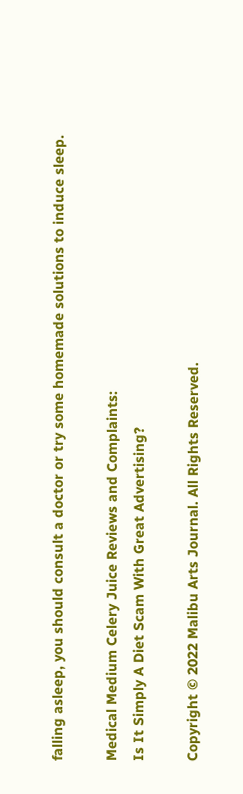falling asleep, you should consult a doctor or try some homemade solutions to induce sleep.

Medical Medium Celery Juice Reviews and Complaints:
Is It Simply A Diet Scam With Great Advertising?

Copyright © 2022 Malibu Arts Journal. All Rights Reserved.